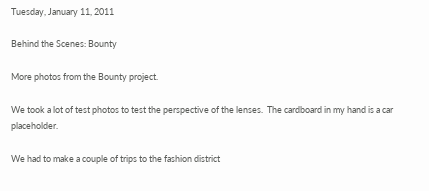Tuesday, January 11, 2011

Behind the Scenes: Bounty

More photos from the Bounty project.

We took a lot of test photos to test the perspective of the lenses.  The cardboard in my hand is a car placeholder.

We had to make a couple of trips to the fashion district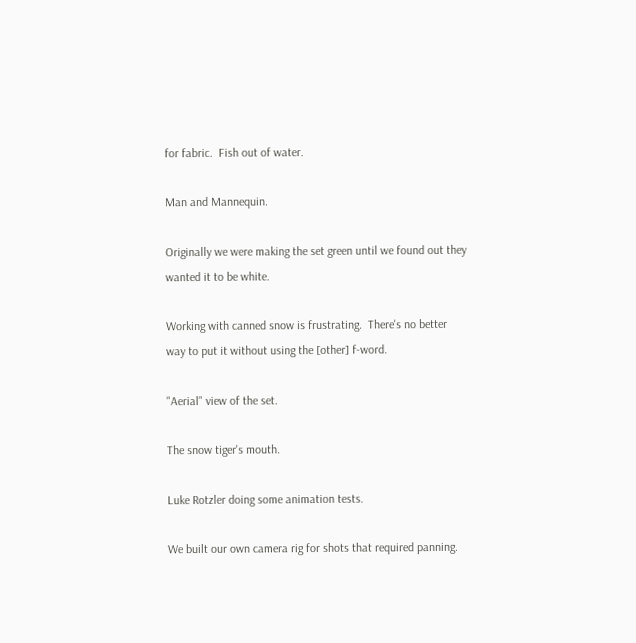for fabric.  Fish out of water.

Man and Mannequin.

Originally we were making the set green until we found out they wanted it to be white.

Working with canned snow is frustrating.  There's no better way to put it without using the [other] f-word.

"Aerial" view of the set.

The snow tiger's mouth.

Luke Rotzler doing some animation tests.

We built our own camera rig for shots that required panning.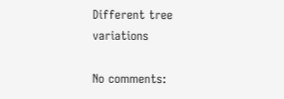Different tree variations

No comments: